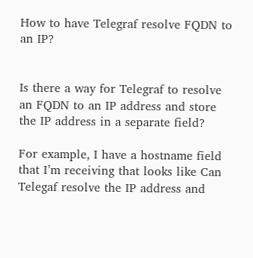How to have Telegraf resolve FQDN to an IP?


Is there a way for Telegraf to resolve an FQDN to an IP address and store the IP address in a separate field?

For example, I have a hostname field that I’m receiving that looks like Can Telegaf resolve the IP address and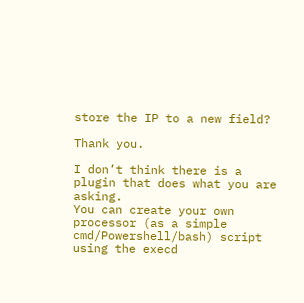store the IP to a new field?

Thank you.

I don’t think there is a plugin that does what you are asking.
You can create your own processor (as a simple cmd/Powershell/bash) script using the execd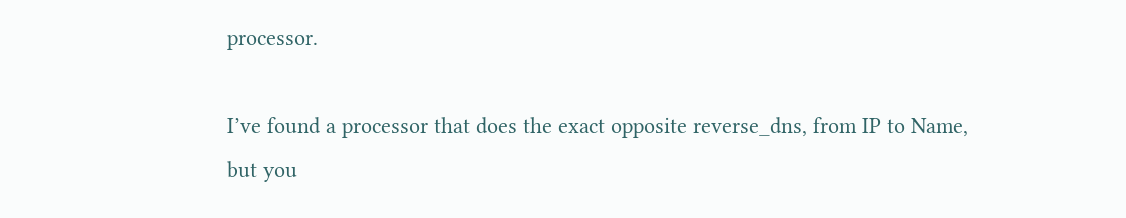processor.

I’ve found a processor that does the exact opposite reverse_dns, from IP to Name, but you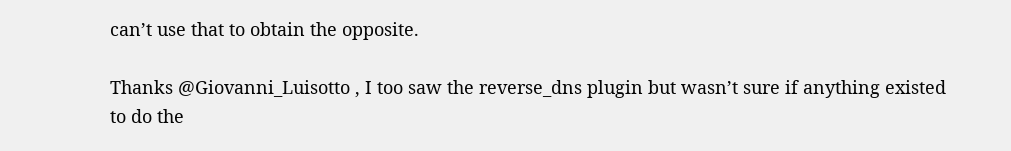can’t use that to obtain the opposite.

Thanks @Giovanni_Luisotto , I too saw the reverse_dns plugin but wasn’t sure if anything existed to do the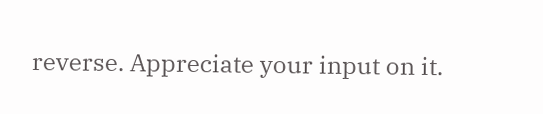reverse. Appreciate your input on it.